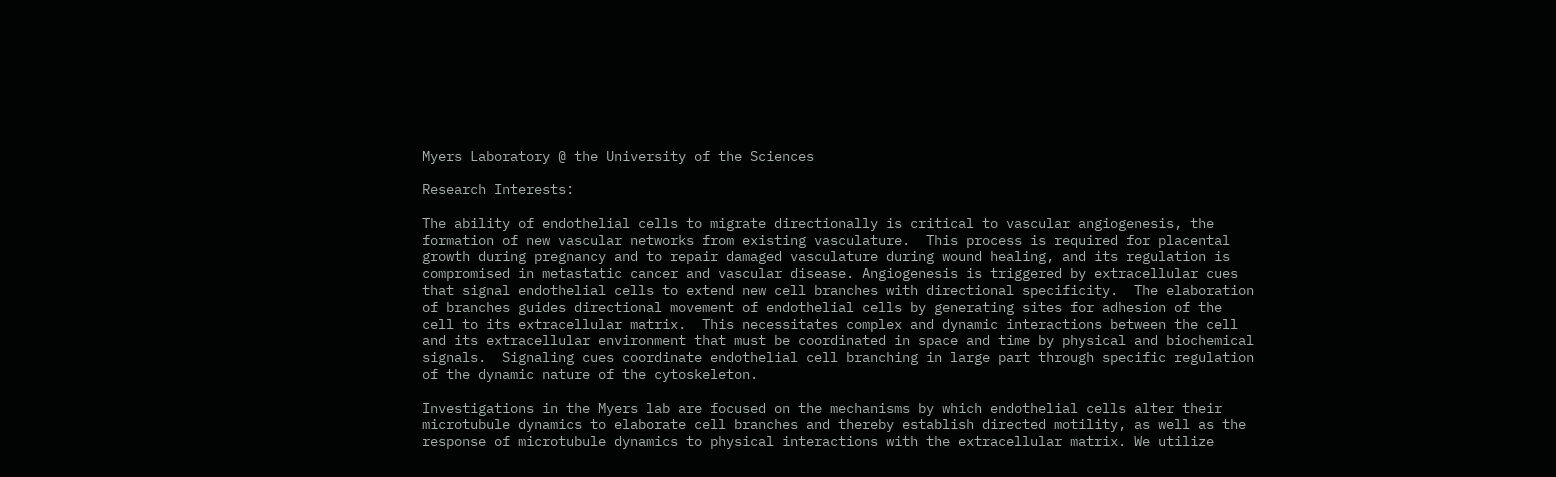Myers Laboratory @ the University of the Sciences

Research Interests:

The ability of endothelial cells to migrate directionally is critical to vascular angiogenesis, the formation of new vascular networks from existing vasculature.  This process is required for placental growth during pregnancy and to repair damaged vasculature during wound healing, and its regulation is compromised in metastatic cancer and vascular disease. Angiogenesis is triggered by extracellular cues that signal endothelial cells to extend new cell branches with directional specificity.  The elaboration of branches guides directional movement of endothelial cells by generating sites for adhesion of the cell to its extracellular matrix.  This necessitates complex and dynamic interactions between the cell and its extracellular environment that must be coordinated in space and time by physical and biochemical signals.  Signaling cues coordinate endothelial cell branching in large part through specific regulation of the dynamic nature of the cytoskeleton.

Investigations in the Myers lab are focused on the mechanisms by which endothelial cells alter their microtubule dynamics to elaborate cell branches and thereby establish directed motility, as well as the response of microtubule dynamics to physical interactions with the extracellular matrix. We utilize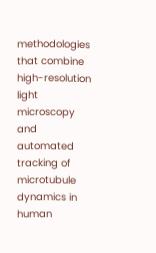methodologies that combine high-resolution light microscopy and automated tracking of microtubule dynamics in human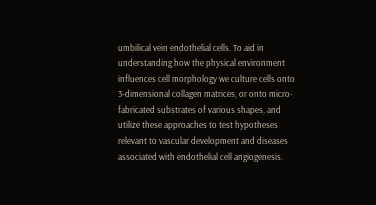umbilical vein endothelial cells. To aid in understanding how the physical environment influences cell morphology we culture cells onto 3-dimensional collagen matrices, or onto micro-fabricated substrates of various shapes, and utilize these approaches to test hypotheses relevant to vascular development and diseases associated with endothelial cell angiogenesis.